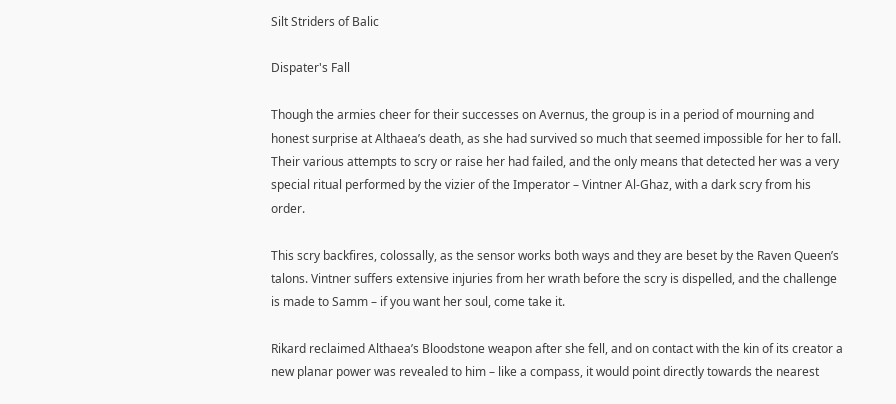Silt Striders of Balic

Dispater's Fall

Though the armies cheer for their successes on Avernus, the group is in a period of mourning and honest surprise at Althaea’s death, as she had survived so much that seemed impossible for her to fall. Their various attempts to scry or raise her had failed, and the only means that detected her was a very special ritual performed by the vizier of the Imperator – Vintner Al-Ghaz, with a dark scry from his order.

This scry backfires, colossally, as the sensor works both ways and they are beset by the Raven Queen’s talons. Vintner suffers extensive injuries from her wrath before the scry is dispelled, and the challenge is made to Samm – if you want her soul, come take it.

Rikard reclaimed Althaea’s Bloodstone weapon after she fell, and on contact with the kin of its creator a new planar power was revealed to him – like a compass, it would point directly towards the nearest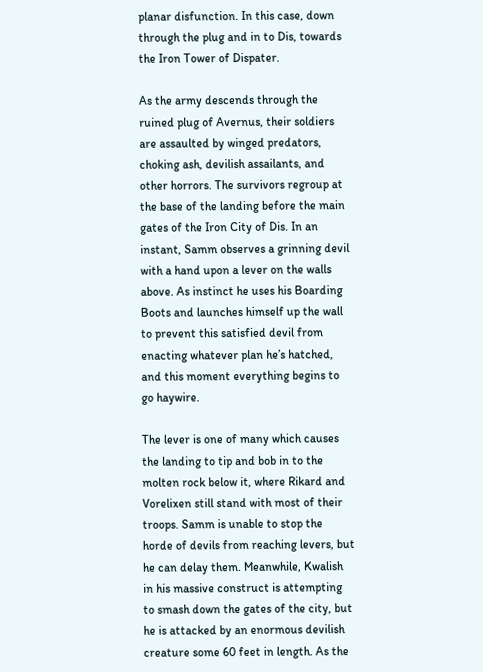planar disfunction. In this case, down through the plug and in to Dis, towards the Iron Tower of Dispater.

As the army descends through the ruined plug of Avernus, their soldiers are assaulted by winged predators, choking ash, devilish assailants, and other horrors. The survivors regroup at the base of the landing before the main gates of the Iron City of Dis. In an instant, Samm observes a grinning devil with a hand upon a lever on the walls above. As instinct he uses his Boarding Boots and launches himself up the wall to prevent this satisfied devil from enacting whatever plan he’s hatched, and this moment everything begins to go haywire.

The lever is one of many which causes the landing to tip and bob in to the molten rock below it, where Rikard and Vorelixen still stand with most of their troops. Samm is unable to stop the horde of devils from reaching levers, but he can delay them. Meanwhile, Kwalish in his massive construct is attempting to smash down the gates of the city, but he is attacked by an enormous devilish creature some 60 feet in length. As the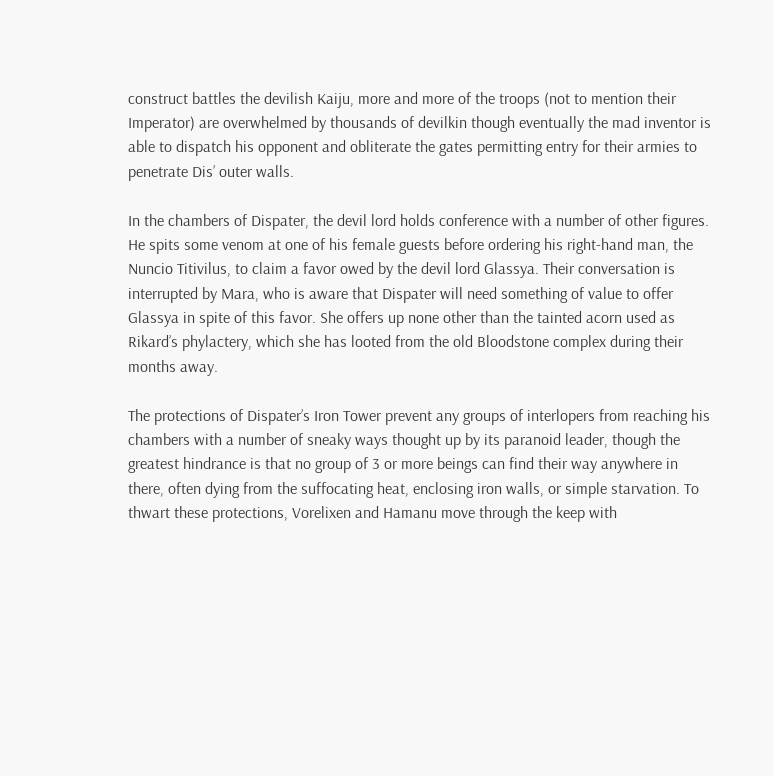construct battles the devilish Kaiju, more and more of the troops (not to mention their Imperator) are overwhelmed by thousands of devilkin though eventually the mad inventor is able to dispatch his opponent and obliterate the gates permitting entry for their armies to penetrate Dis’ outer walls.

In the chambers of Dispater, the devil lord holds conference with a number of other figures. He spits some venom at one of his female guests before ordering his right-hand man, the Nuncio Titivilus, to claim a favor owed by the devil lord Glassya. Their conversation is interrupted by Mara, who is aware that Dispater will need something of value to offer Glassya in spite of this favor. She offers up none other than the tainted acorn used as Rikard’s phylactery, which she has looted from the old Bloodstone complex during their months away.

The protections of Dispater’s Iron Tower prevent any groups of interlopers from reaching his chambers with a number of sneaky ways thought up by its paranoid leader, though the greatest hindrance is that no group of 3 or more beings can find their way anywhere in there, often dying from the suffocating heat, enclosing iron walls, or simple starvation. To thwart these protections, Vorelixen and Hamanu move through the keep with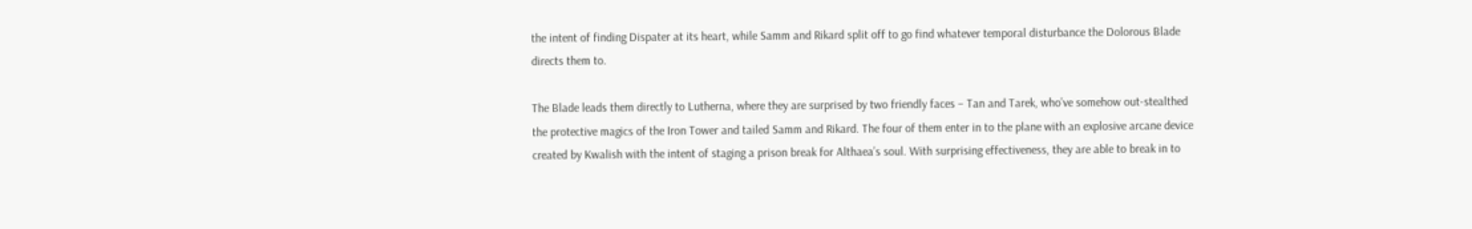the intent of finding Dispater at its heart, while Samm and Rikard split off to go find whatever temporal disturbance the Dolorous Blade directs them to.

The Blade leads them directly to Lutherna, where they are surprised by two friendly faces – Tan and Tarek, who’ve somehow out-stealthed the protective magics of the Iron Tower and tailed Samm and Rikard. The four of them enter in to the plane with an explosive arcane device created by Kwalish with the intent of staging a prison break for Althaea’s soul. With surprising effectiveness, they are able to break in to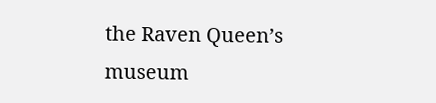the Raven Queen’s museum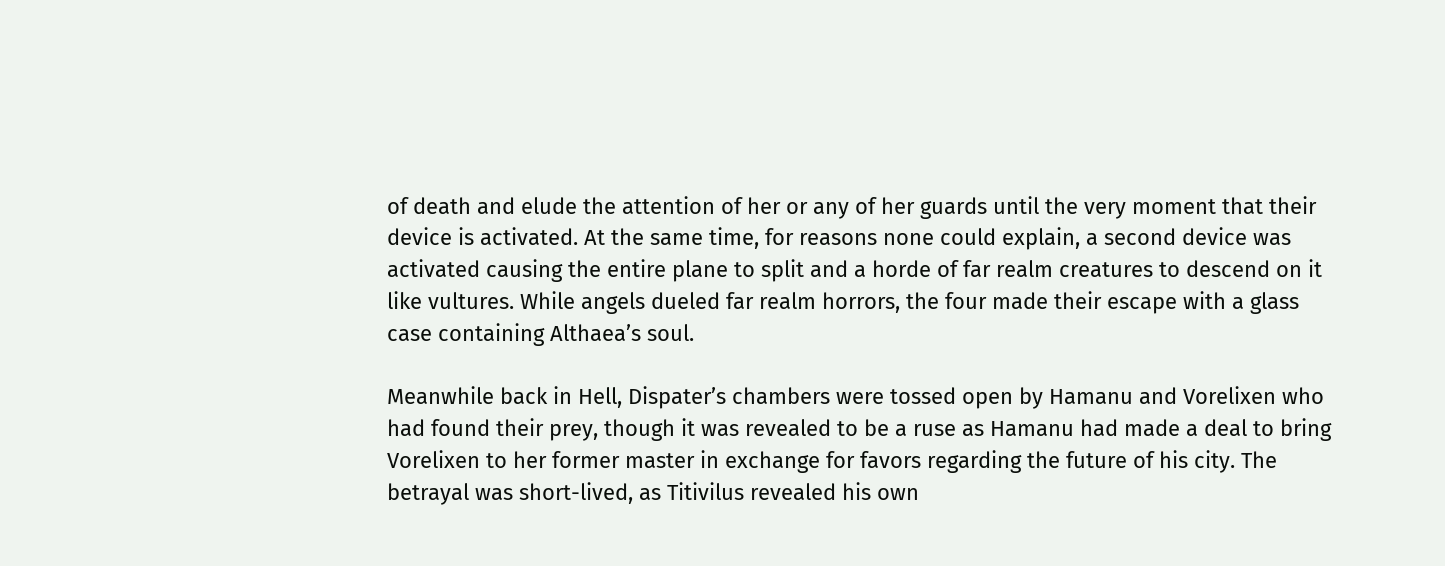of death and elude the attention of her or any of her guards until the very moment that their device is activated. At the same time, for reasons none could explain, a second device was activated causing the entire plane to split and a horde of far realm creatures to descend on it like vultures. While angels dueled far realm horrors, the four made their escape with a glass case containing Althaea’s soul.

Meanwhile back in Hell, Dispater’s chambers were tossed open by Hamanu and Vorelixen who had found their prey, though it was revealed to be a ruse as Hamanu had made a deal to bring Vorelixen to her former master in exchange for favors regarding the future of his city. The betrayal was short-lived, as Titivilus revealed his own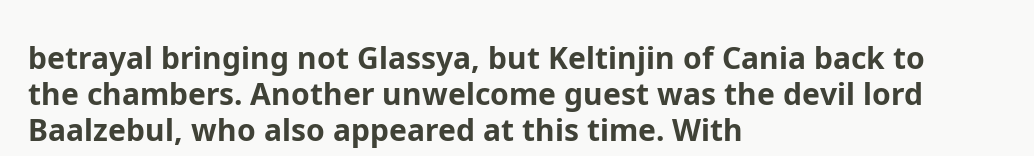betrayal bringing not Glassya, but Keltinjin of Cania back to the chambers. Another unwelcome guest was the devil lord Baalzebul, who also appeared at this time. With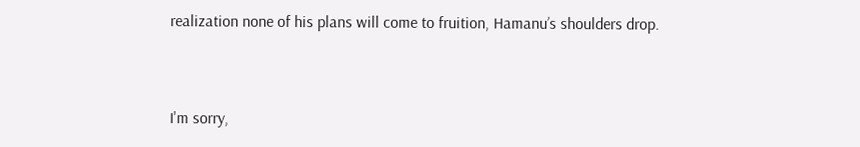realization none of his plans will come to fruition, Hamanu’s shoulders drop.



I'm sorry,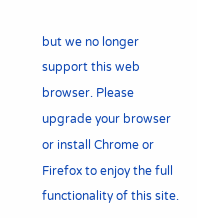but we no longer support this web browser. Please upgrade your browser or install Chrome or Firefox to enjoy the full functionality of this site.